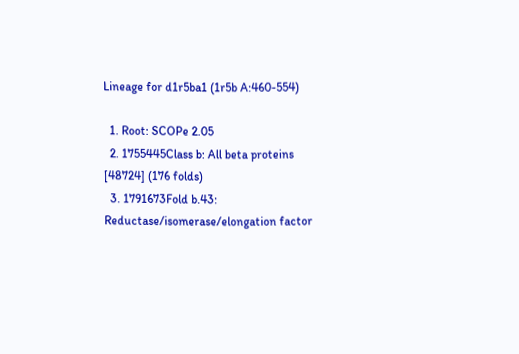Lineage for d1r5ba1 (1r5b A:460-554)

  1. Root: SCOPe 2.05
  2. 1755445Class b: All beta proteins [48724] (176 folds)
  3. 1791673Fold b.43: Reductase/isomerase/elongation factor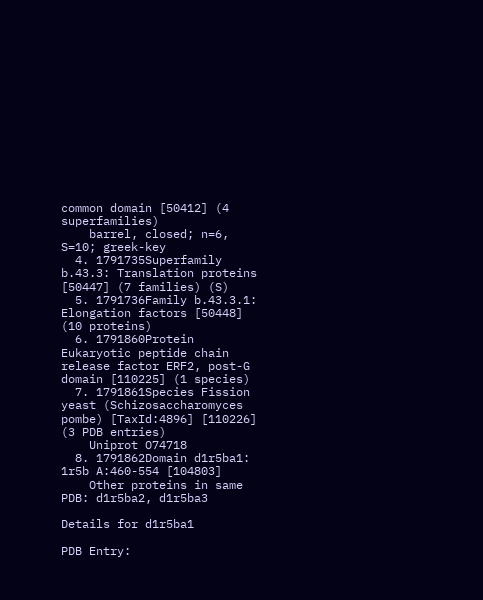common domain [50412] (4 superfamilies)
    barrel, closed; n=6, S=10; greek-key
  4. 1791735Superfamily b.43.3: Translation proteins [50447] (7 families) (S)
  5. 1791736Family b.43.3.1: Elongation factors [50448] (10 proteins)
  6. 1791860Protein Eukaryotic peptide chain release factor ERF2, post-G domain [110225] (1 species)
  7. 1791861Species Fission yeast (Schizosaccharomyces pombe) [TaxId:4896] [110226] (3 PDB entries)
    Uniprot O74718
  8. 1791862Domain d1r5ba1: 1r5b A:460-554 [104803]
    Other proteins in same PDB: d1r5ba2, d1r5ba3

Details for d1r5ba1

PDB Entry: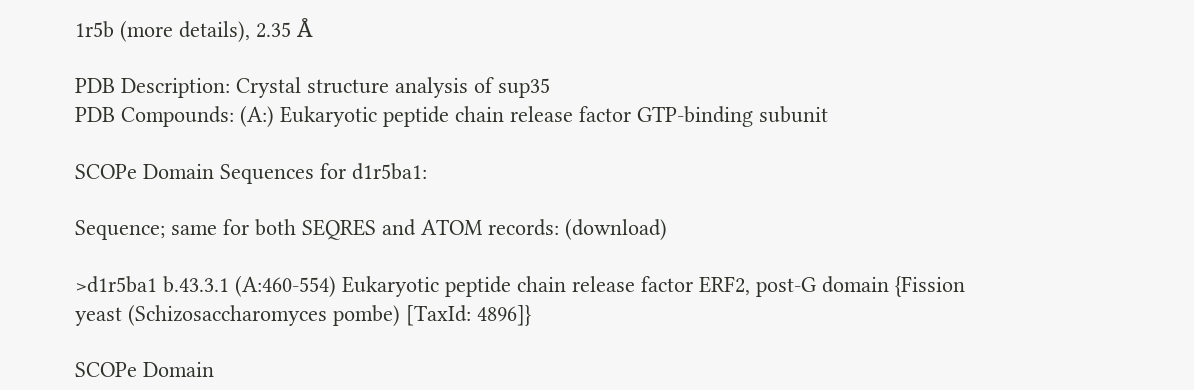1r5b (more details), 2.35 Å

PDB Description: Crystal structure analysis of sup35
PDB Compounds: (A:) Eukaryotic peptide chain release factor GTP-binding subunit

SCOPe Domain Sequences for d1r5ba1:

Sequence; same for both SEQRES and ATOM records: (download)

>d1r5ba1 b.43.3.1 (A:460-554) Eukaryotic peptide chain release factor ERF2, post-G domain {Fission yeast (Schizosaccharomyces pombe) [TaxId: 4896]}

SCOPe Domain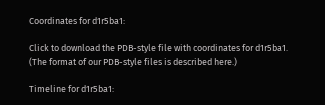Coordinates for d1r5ba1:

Click to download the PDB-style file with coordinates for d1r5ba1.
(The format of our PDB-style files is described here.)

Timeline for d1r5ba1: